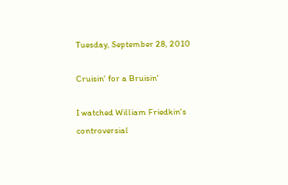Tuesday, September 28, 2010

Cruisin' for a Bruisin'

I watched William Friedkin's controversial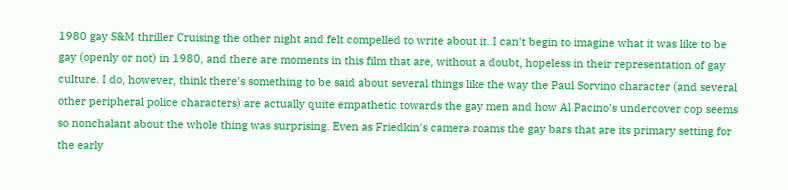1980 gay S&M thriller Cruising the other night and felt compelled to write about it. I can't begin to imagine what it was like to be gay (openly or not) in 1980, and there are moments in this film that are, without a doubt, hopeless in their representation of gay culture. I do, however, think there's something to be said about several things like the way the Paul Sorvino character (and several other peripheral police characters) are actually quite empathetic towards the gay men and how Al Pacino's undercover cop seems so nonchalant about the whole thing was surprising. Even as Friedkin's camera roams the gay bars that are its primary setting for the early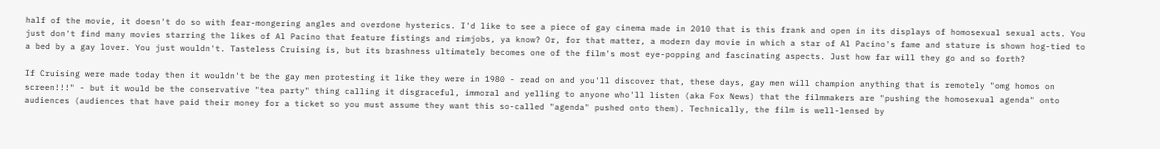half of the movie, it doesn't do so with fear-mongering angles and overdone hysterics. I'd like to see a piece of gay cinema made in 2010 that is this frank and open in its displays of homosexual sexual acts. You just don't find many movies starring the likes of Al Pacino that feature fistings and rimjobs, ya know? Or, for that matter, a modern day movie in which a star of Al Pacino's fame and stature is shown hog-tied to a bed by a gay lover. You just wouldn't. Tasteless Cruising is, but its brashness ultimately becomes one of the film's most eye-popping and fascinating aspects. Just how far will they go and so forth?

If Cruising were made today then it wouldn't be the gay men protesting it like they were in 1980 - read on and you'll discover that, these days, gay men will champion anything that is remotely "omg homos on screen!!!" - but it would be the conservative "tea party" thing calling it disgraceful, immoral and yelling to anyone who'll listen (aka Fox News) that the filmmakers are "pushing the homosexual agenda" onto audiences (audiences that have paid their money for a ticket so you must assume they want this so-called "agenda" pushed onto them). Technically, the film is well-lensed by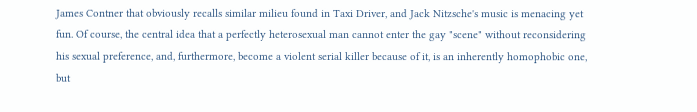James Contner that obviously recalls similar milieu found in Taxi Driver, and Jack Nitzsche's music is menacing yet fun. Of course, the central idea that a perfectly heterosexual man cannot enter the gay "scene" without reconsidering his sexual preference, and, furthermore, become a violent serial killer because of it, is an inherently homophobic one, but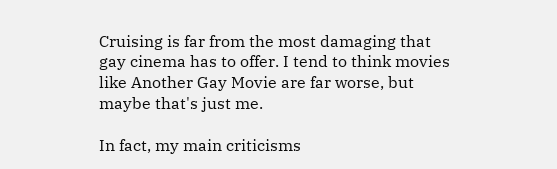Cruising is far from the most damaging that gay cinema has to offer. I tend to think movies like Another Gay Movie are far worse, but maybe that's just me.

In fact, my main criticisms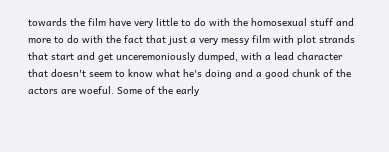towards the film have very little to do with the homosexual stuff and more to do with the fact that just a very messy film with plot strands that start and get unceremoniously dumped, with a lead character that doesn't seem to know what he's doing and a good chunk of the actors are woeful. Some of the early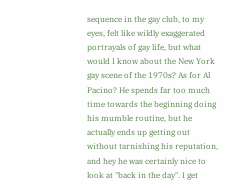sequence in the gay club, to my eyes, felt like wildly exaggerated portrayals of gay life, but what would I know about the New York gay scene of the 1970s? As for Al Pacino? He spends far too much time towards the beginning doing his mumble routine, but he actually ends up getting out without tarnishing his reputation, and hey he was certainly nice to look at "back in the day". I get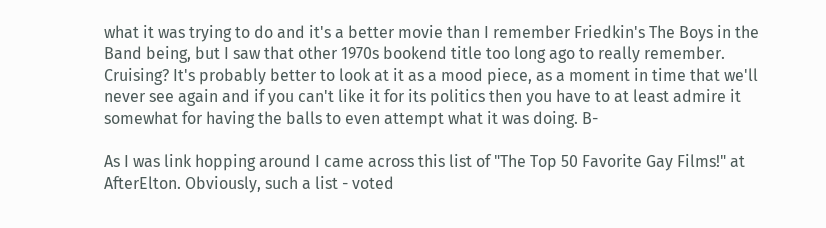what it was trying to do and it's a better movie than I remember Friedkin's The Boys in the Band being, but I saw that other 1970s bookend title too long ago to really remember. Cruising? It's probably better to look at it as a mood piece, as a moment in time that we'll never see again and if you can't like it for its politics then you have to at least admire it somewhat for having the balls to even attempt what it was doing. B-

As I was link hopping around I came across this list of "The Top 50 Favorite Gay Films!" at AfterElton. Obviously, such a list - voted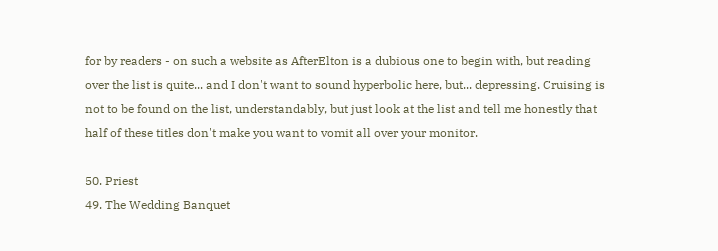for by readers - on such a website as AfterElton is a dubious one to begin with, but reading over the list is quite... and I don't want to sound hyperbolic here, but... depressing. Cruising is not to be found on the list, understandably, but just look at the list and tell me honestly that half of these titles don't make you want to vomit all over your monitor.

50. Priest
49. The Wedding Banquet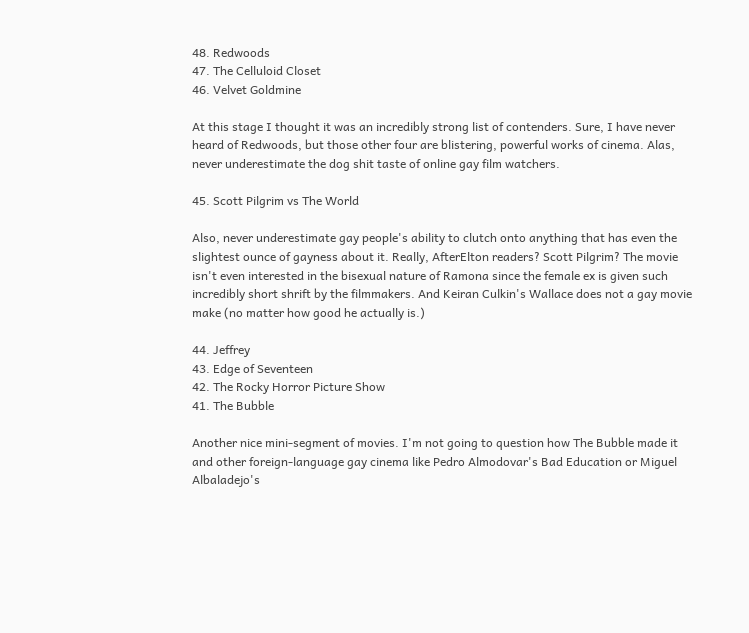48. Redwoods
47. The Celluloid Closet
46. Velvet Goldmine

At this stage I thought it was an incredibly strong list of contenders. Sure, I have never heard of Redwoods, but those other four are blistering, powerful works of cinema. Alas, never underestimate the dog shit taste of online gay film watchers.

45. Scott Pilgrim vs The World

Also, never underestimate gay people's ability to clutch onto anything that has even the slightest ounce of gayness about it. Really, AfterElton readers? Scott Pilgrim? The movie isn't even interested in the bisexual nature of Ramona since the female ex is given such incredibly short shrift by the filmmakers. And Keiran Culkin's Wallace does not a gay movie make (no matter how good he actually is.)

44. Jeffrey
43. Edge of Seventeen
42. The Rocky Horror Picture Show
41. The Bubble

Another nice mini-segment of movies. I'm not going to question how The Bubble made it and other foreign-language gay cinema like Pedro Almodovar's Bad Education or Miguel Albaladejo's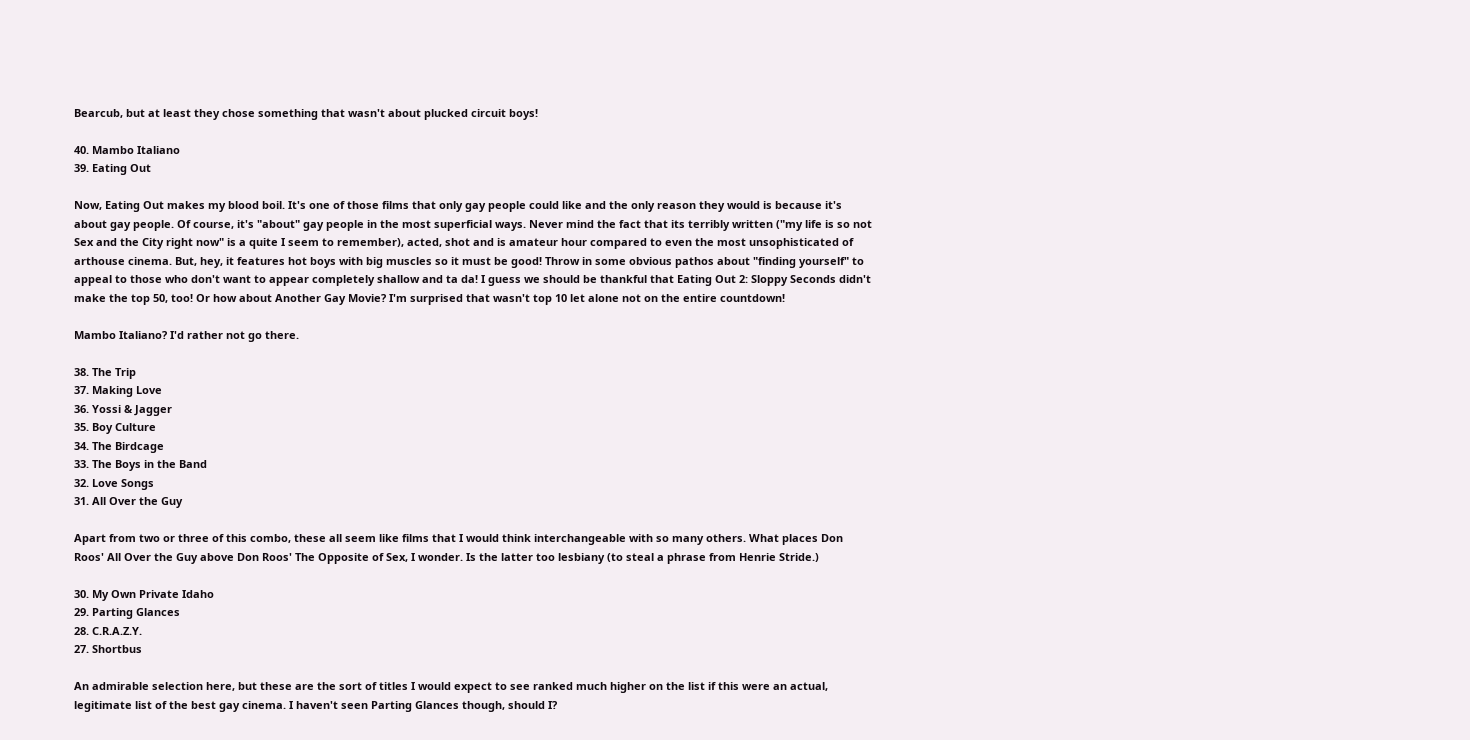Bearcub, but at least they chose something that wasn't about plucked circuit boys!

40. Mambo Italiano
39. Eating Out

Now, Eating Out makes my blood boil. It's one of those films that only gay people could like and the only reason they would is because it's about gay people. Of course, it's "about" gay people in the most superficial ways. Never mind the fact that its terribly written ("my life is so not Sex and the City right now" is a quite I seem to remember), acted, shot and is amateur hour compared to even the most unsophisticated of arthouse cinema. But, hey, it features hot boys with big muscles so it must be good! Throw in some obvious pathos about "finding yourself" to appeal to those who don't want to appear completely shallow and ta da! I guess we should be thankful that Eating Out 2: Sloppy Seconds didn't make the top 50, too! Or how about Another Gay Movie? I'm surprised that wasn't top 10 let alone not on the entire countdown!

Mambo Italiano? I'd rather not go there.

38. The Trip
37. Making Love
36. Yossi & Jagger
35. Boy Culture
34. The Birdcage
33. The Boys in the Band
32. Love Songs
31. All Over the Guy

Apart from two or three of this combo, these all seem like films that I would think interchangeable with so many others. What places Don Roos' All Over the Guy above Don Roos' The Opposite of Sex, I wonder. Is the latter too lesbiany (to steal a phrase from Henrie Stride.)

30. My Own Private Idaho
29. Parting Glances
28. C.R.A.Z.Y.
27. Shortbus

An admirable selection here, but these are the sort of titles I would expect to see ranked much higher on the list if this were an actual, legitimate list of the best gay cinema. I haven't seen Parting Glances though, should I?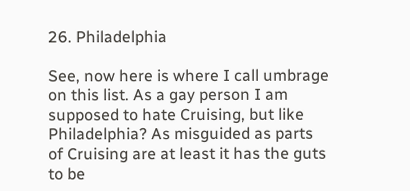26. Philadelphia

See, now here is where I call umbrage on this list. As a gay person I am supposed to hate Cruising, but like Philadelphia? As misguided as parts of Cruising are at least it has the guts to be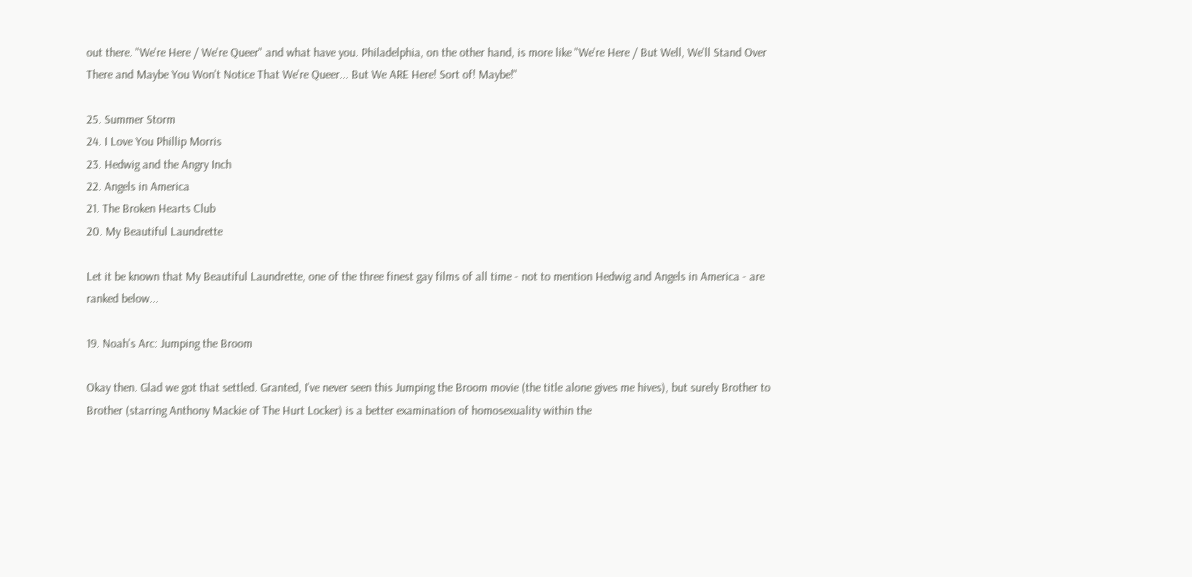out there. "We're Here / We're Queer" and what have you. Philadelphia, on the other hand, is more like "We're Here / But Well, We'll Stand Over There and Maybe You Won't Notice That We're Queer... But We ARE Here! Sort of! Maybe!"

25. Summer Storm
24. I Love You Phillip Morris
23. Hedwig and the Angry Inch
22. Angels in America
21. The Broken Hearts Club
20. My Beautiful Laundrette

Let it be known that My Beautiful Laundrette, one of the three finest gay films of all time - not to mention Hedwig and Angels in America - are ranked below...

19. Noah's Arc: Jumping the Broom

Okay then. Glad we got that settled. Granted, I've never seen this Jumping the Broom movie (the title alone gives me hives), but surely Brother to Brother (starring Anthony Mackie of The Hurt Locker) is a better examination of homosexuality within the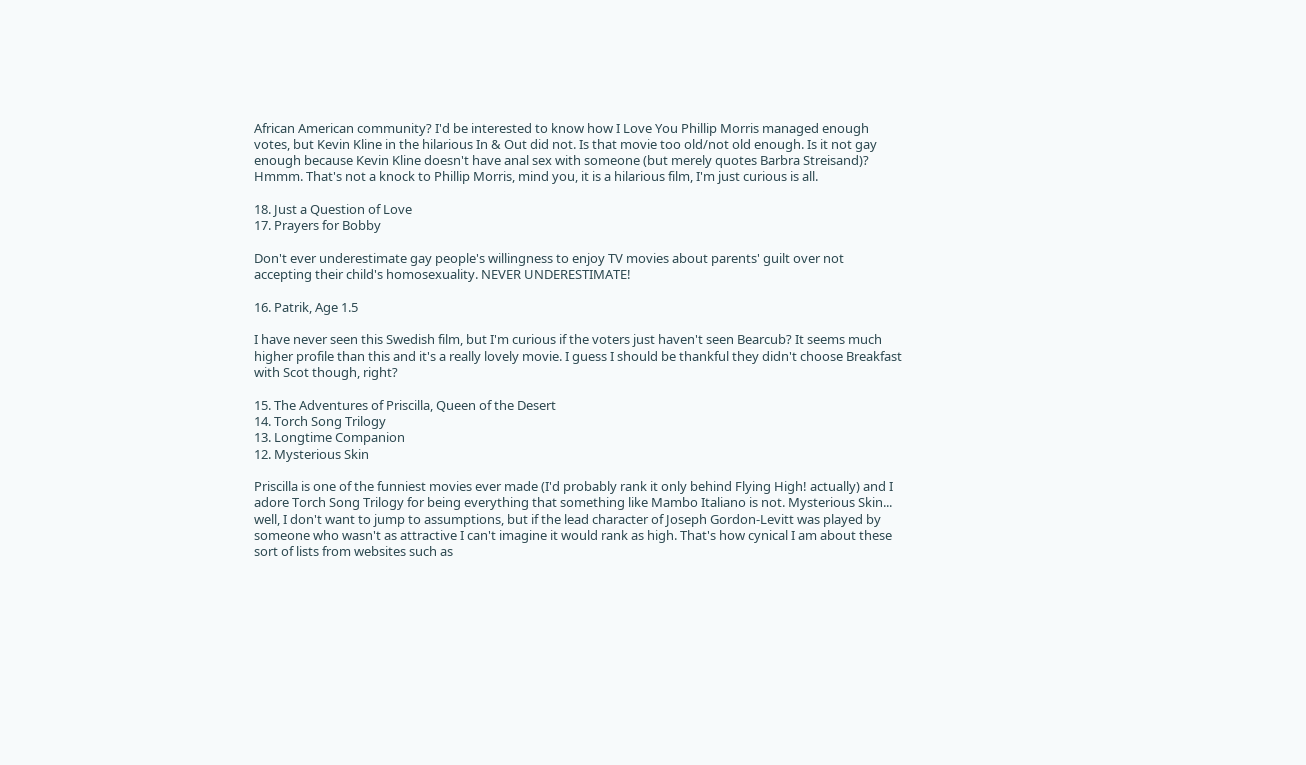African American community? I'd be interested to know how I Love You Phillip Morris managed enough votes, but Kevin Kline in the hilarious In & Out did not. Is that movie too old/not old enough. Is it not gay enough because Kevin Kline doesn't have anal sex with someone (but merely quotes Barbra Streisand)? Hmmm. That's not a knock to Phillip Morris, mind you, it is a hilarious film, I'm just curious is all.

18. Just a Question of Love
17. Prayers for Bobby

Don't ever underestimate gay people's willingness to enjoy TV movies about parents' guilt over not accepting their child's homosexuality. NEVER UNDERESTIMATE!

16. Patrik, Age 1.5

I have never seen this Swedish film, but I'm curious if the voters just haven't seen Bearcub? It seems much higher profile than this and it's a really lovely movie. I guess I should be thankful they didn't choose Breakfast with Scot though, right?

15. The Adventures of Priscilla, Queen of the Desert
14. Torch Song Trilogy
13. Longtime Companion
12. Mysterious Skin

Priscilla is one of the funniest movies ever made (I'd probably rank it only behind Flying High! actually) and I adore Torch Song Trilogy for being everything that something like Mambo Italiano is not. Mysterious Skin... well, I don't want to jump to assumptions, but if the lead character of Joseph Gordon-Levitt was played by someone who wasn't as attractive I can't imagine it would rank as high. That's how cynical I am about these sort of lists from websites such as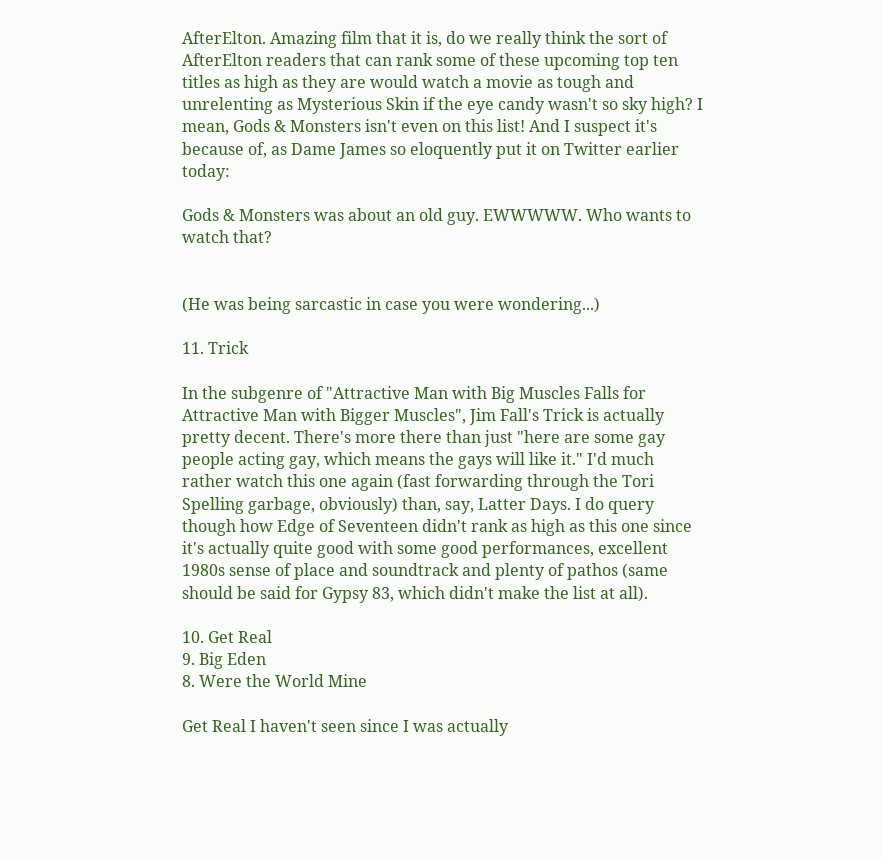AfterElton. Amazing film that it is, do we really think the sort of AfterElton readers that can rank some of these upcoming top ten titles as high as they are would watch a movie as tough and unrelenting as Mysterious Skin if the eye candy wasn't so sky high? I mean, Gods & Monsters isn't even on this list! And I suspect it's because of, as Dame James so eloquently put it on Twitter earlier today:

Gods & Monsters was about an old guy. EWWWWW. Who wants to watch that?


(He was being sarcastic in case you were wondering...)

11. Trick

In the subgenre of "Attractive Man with Big Muscles Falls for Attractive Man with Bigger Muscles", Jim Fall's Trick is actually pretty decent. There's more there than just "here are some gay people acting gay, which means the gays will like it." I'd much rather watch this one again (fast forwarding through the Tori Spelling garbage, obviously) than, say, Latter Days. I do query though how Edge of Seventeen didn't rank as high as this one since it's actually quite good with some good performances, excellent 1980s sense of place and soundtrack and plenty of pathos (same should be said for Gypsy 83, which didn't make the list at all).

10. Get Real
9. Big Eden
8. Were the World Mine

Get Real I haven't seen since I was actually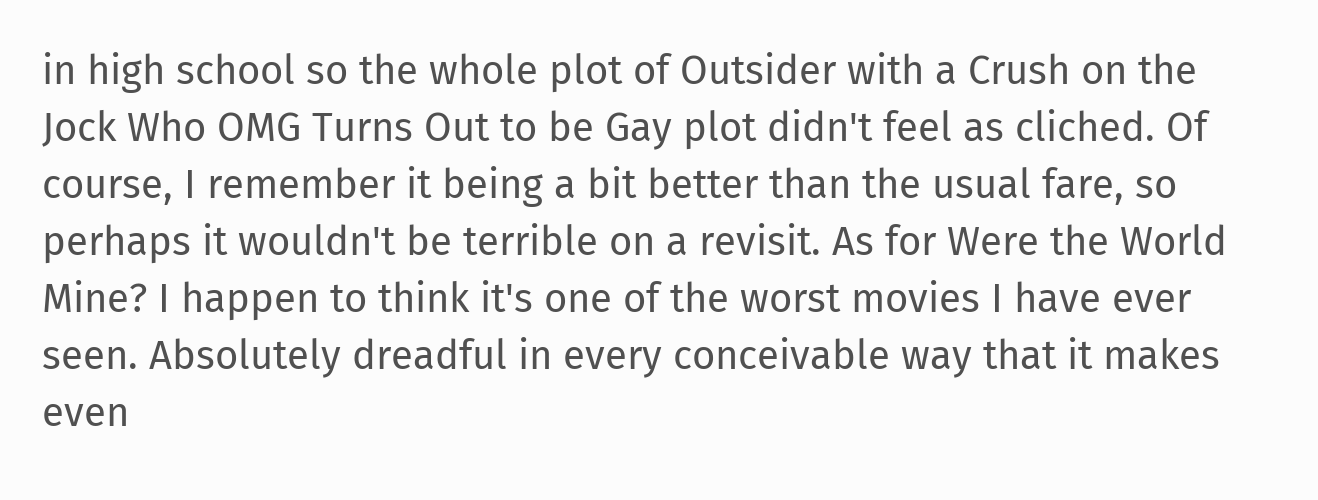in high school so the whole plot of Outsider with a Crush on the Jock Who OMG Turns Out to be Gay plot didn't feel as cliched. Of course, I remember it being a bit better than the usual fare, so perhaps it wouldn't be terrible on a revisit. As for Were the World Mine? I happen to think it's one of the worst movies I have ever seen. Absolutely dreadful in every conceivable way that it makes even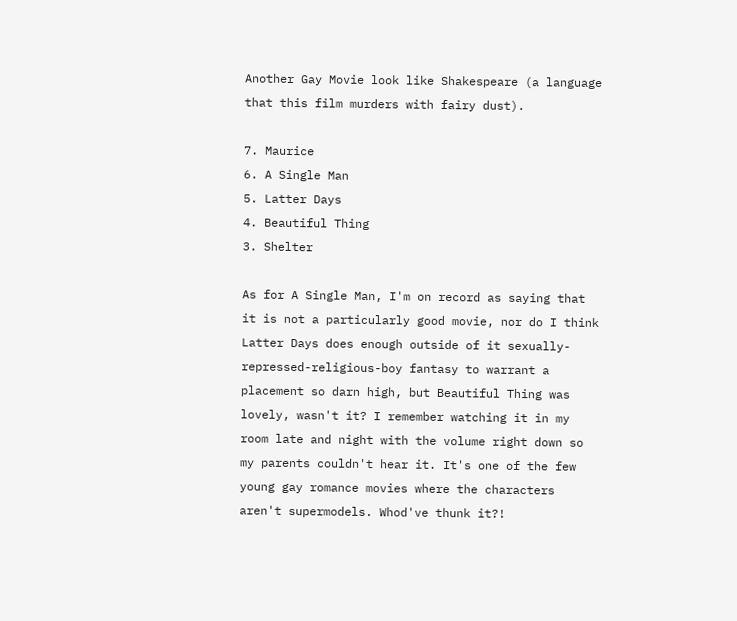Another Gay Movie look like Shakespeare (a language that this film murders with fairy dust).

7. Maurice
6. A Single Man
5. Latter Days
4. Beautiful Thing
3. Shelter

As for A Single Man, I'm on record as saying that it is not a particularly good movie, nor do I think Latter Days does enough outside of it sexually-repressed-religious-boy fantasy to warrant a placement so darn high, but Beautiful Thing was lovely, wasn't it? I remember watching it in my room late and night with the volume right down so my parents couldn't hear it. It's one of the few young gay romance movies where the characters aren't supermodels. Whod've thunk it?!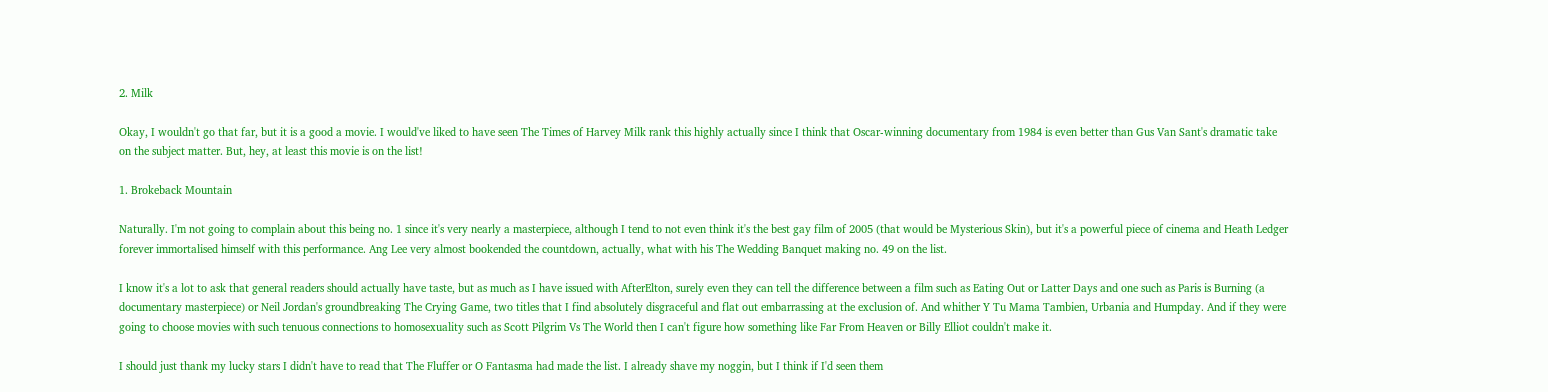2. Milk

Okay, I wouldn't go that far, but it is a good a movie. I would've liked to have seen The Times of Harvey Milk rank this highly actually since I think that Oscar-winning documentary from 1984 is even better than Gus Van Sant's dramatic take on the subject matter. But, hey, at least this movie is on the list!

1. Brokeback Mountain

Naturally. I'm not going to complain about this being no. 1 since it's very nearly a masterpiece, although I tend to not even think it's the best gay film of 2005 (that would be Mysterious Skin), but it's a powerful piece of cinema and Heath Ledger forever immortalised himself with this performance. Ang Lee very almost bookended the countdown, actually, what with his The Wedding Banquet making no. 49 on the list.

I know it's a lot to ask that general readers should actually have taste, but as much as I have issued with AfterElton, surely even they can tell the difference between a film such as Eating Out or Latter Days and one such as Paris is Burning (a documentary masterpiece) or Neil Jordan's groundbreaking The Crying Game, two titles that I find absolutely disgraceful and flat out embarrassing at the exclusion of. And whither Y Tu Mama Tambien, Urbania and Humpday. And if they were going to choose movies with such tenuous connections to homosexuality such as Scott Pilgrim Vs The World then I can't figure how something like Far From Heaven or Billy Elliot couldn't make it.

I should just thank my lucky stars I didn't have to read that The Fluffer or O Fantasma had made the list. I already shave my noggin, but I think if I'd seen them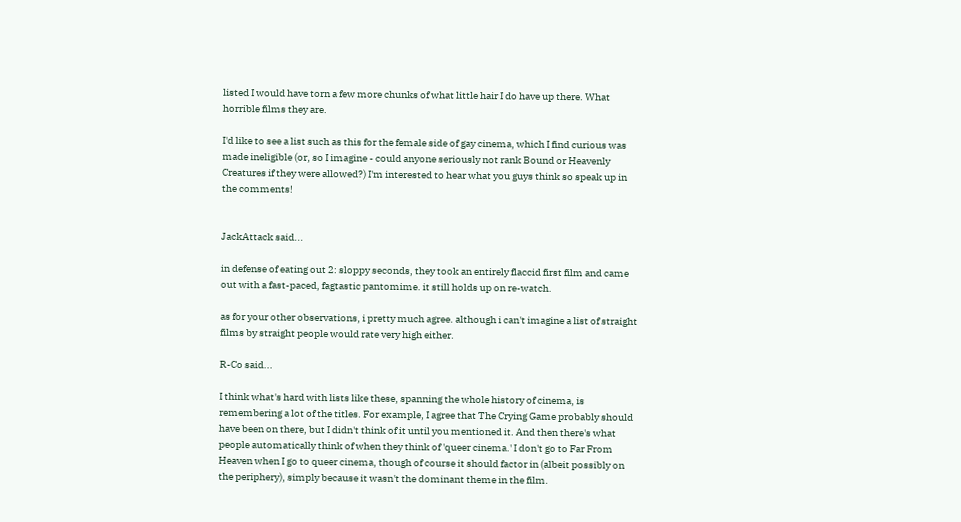listed I would have torn a few more chunks of what little hair I do have up there. What horrible films they are.

I'd like to see a list such as this for the female side of gay cinema, which I find curious was made ineligible (or, so I imagine - could anyone seriously not rank Bound or Heavenly Creatures if they were allowed?) I'm interested to hear what you guys think so speak up in the comments!


JackAttack said...

in defense of eating out 2: sloppy seconds, they took an entirely flaccid first film and came out with a fast-paced, fagtastic pantomime. it still holds up on re-watch.

as for your other observations, i pretty much agree. although i can't imagine a list of straight films by straight people would rate very high either.

R-Co said...

I think what's hard with lists like these, spanning the whole history of cinema, is remembering a lot of the titles. For example, I agree that The Crying Game probably should have been on there, but I didn't think of it until you mentioned it. And then there's what people automatically think of when they think of 'queer cinema.' I don't go to Far From Heaven when I go to queer cinema, though of course it should factor in (albeit possibly on the periphery), simply because it wasn't the dominant theme in the film.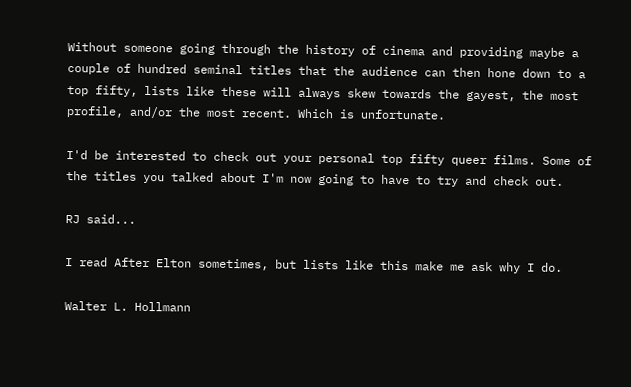Without someone going through the history of cinema and providing maybe a couple of hundred seminal titles that the audience can then hone down to a top fifty, lists like these will always skew towards the gayest, the most profile, and/or the most recent. Which is unfortunate.

I'd be interested to check out your personal top fifty queer films. Some of the titles you talked about I'm now going to have to try and check out.

RJ said...

I read After Elton sometimes, but lists like this make me ask why I do.

Walter L. Hollmann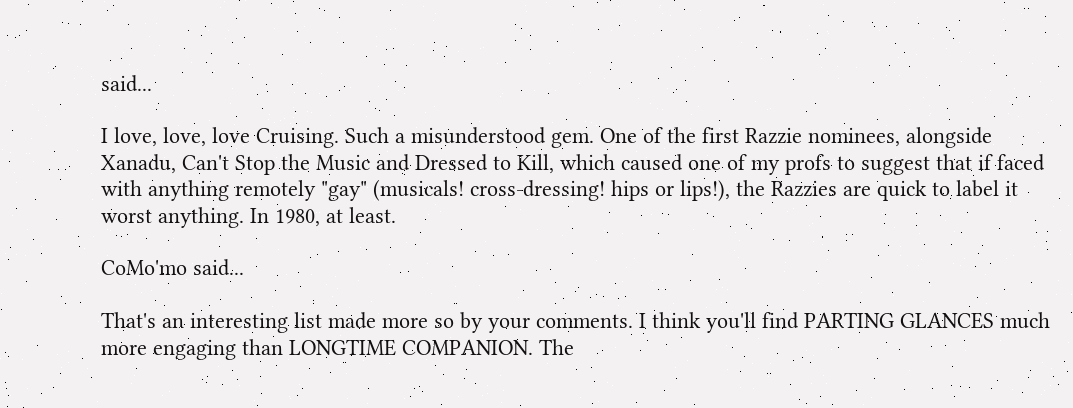said...

I love, love, love Cruising. Such a misunderstood gem. One of the first Razzie nominees, alongside Xanadu, Can't Stop the Music and Dressed to Kill, which caused one of my profs to suggest that if faced with anything remotely "gay" (musicals! cross-dressing! hips or lips!), the Razzies are quick to label it worst anything. In 1980, at least.

CoMo'mo said...

That's an interesting list made more so by your comments. I think you'll find PARTING GLANCES much more engaging than LONGTIME COMPANION. The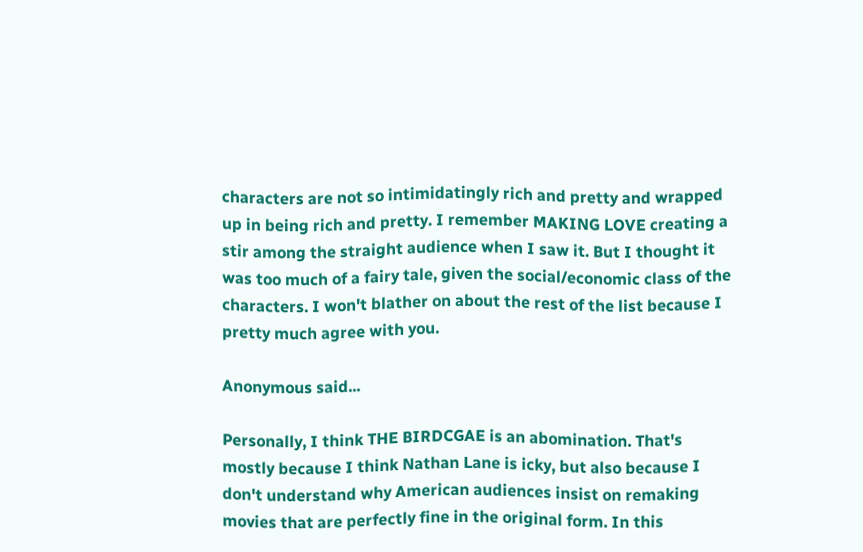characters are not so intimidatingly rich and pretty and wrapped up in being rich and pretty. I remember MAKING LOVE creating a stir among the straight audience when I saw it. But I thought it was too much of a fairy tale, given the social/economic class of the characters. I won't blather on about the rest of the list because I pretty much agree with you.

Anonymous said...

Personally, I think THE BIRDCGAE is an abomination. That's mostly because I think Nathan Lane is icky, but also because I don't understand why American audiences insist on remaking movies that are perfectly fine in the original form. In this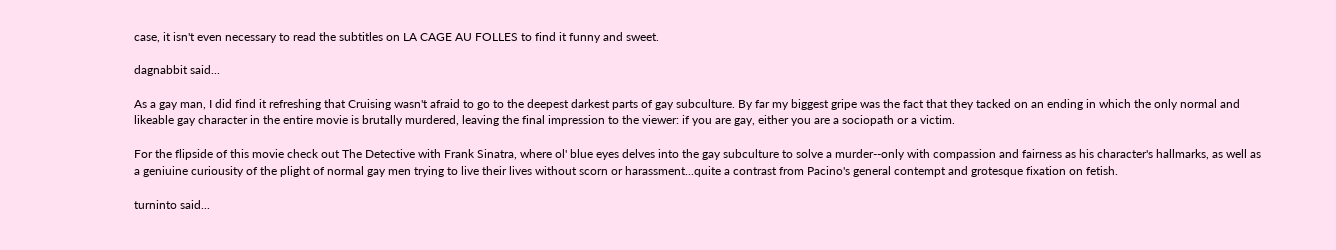case, it isn't even necessary to read the subtitles on LA CAGE AU FOLLES to find it funny and sweet.

dagnabbit said...

As a gay man, I did find it refreshing that Cruising wasn't afraid to go to the deepest darkest parts of gay subculture. By far my biggest gripe was the fact that they tacked on an ending in which the only normal and likeable gay character in the entire movie is brutally murdered, leaving the final impression to the viewer: if you are gay, either you are a sociopath or a victim.

For the flipside of this movie check out The Detective with Frank Sinatra, where ol' blue eyes delves into the gay subculture to solve a murder--only with compassion and fairness as his character's hallmarks, as well as a geniuine curiousity of the plight of normal gay men trying to live their lives without scorn or harassment...quite a contrast from Pacino's general contempt and grotesque fixation on fetish.

turninto said...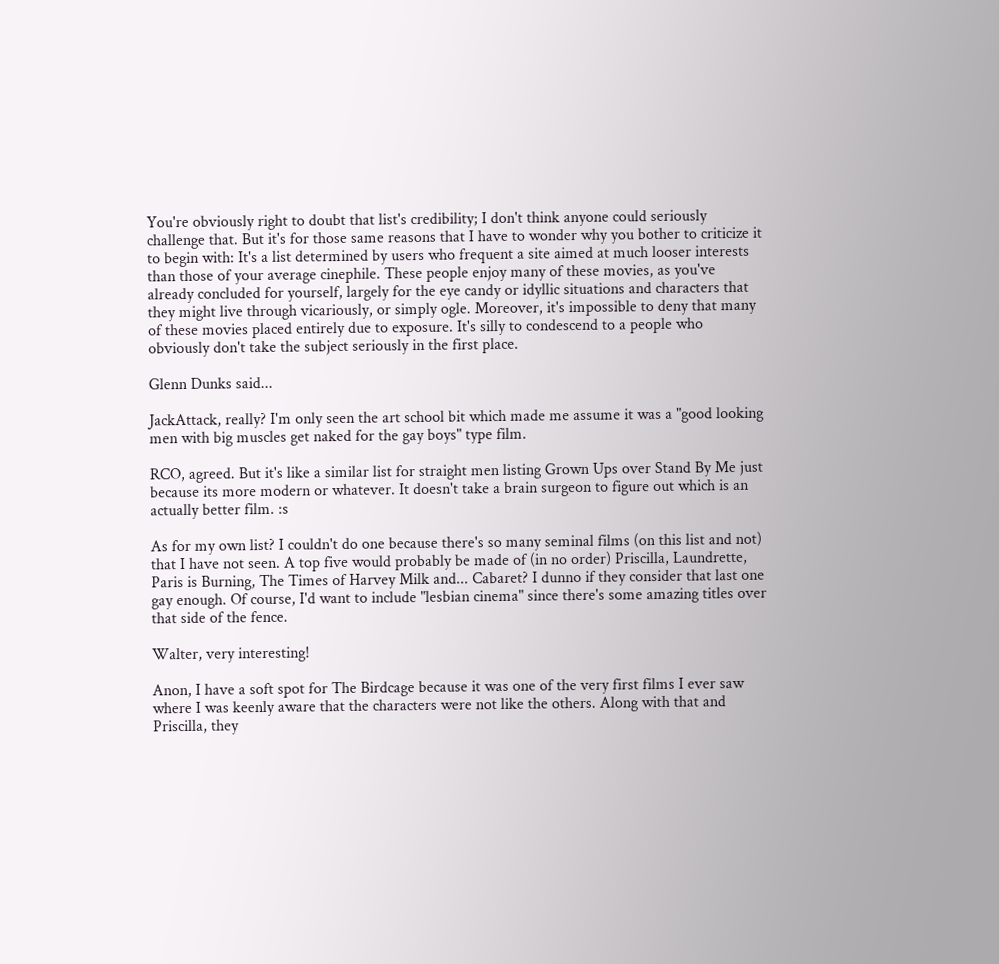You're obviously right to doubt that list's credibility; I don't think anyone could seriously challenge that. But it's for those same reasons that I have to wonder why you bother to criticize it to begin with: It's a list determined by users who frequent a site aimed at much looser interests than those of your average cinephile. These people enjoy many of these movies, as you've already concluded for yourself, largely for the eye candy or idyllic situations and characters that they might live through vicariously, or simply ogle. Moreover, it's impossible to deny that many of these movies placed entirely due to exposure. It's silly to condescend to a people who obviously don't take the subject seriously in the first place.

Glenn Dunks said...

JackAttack, really? I'm only seen the art school bit which made me assume it was a "good looking men with big muscles get naked for the gay boys" type film.

RCO, agreed. But it's like a similar list for straight men listing Grown Ups over Stand By Me just because its more modern or whatever. It doesn't take a brain surgeon to figure out which is an actually better film. :s

As for my own list? I couldn't do one because there's so many seminal films (on this list and not) that I have not seen. A top five would probably be made of (in no order) Priscilla, Laundrette, Paris is Burning, The Times of Harvey Milk and... Cabaret? I dunno if they consider that last one gay enough. Of course, I'd want to include "lesbian cinema" since there's some amazing titles over that side of the fence.

Walter, very interesting!

Anon, I have a soft spot for The Birdcage because it was one of the very first films I ever saw where I was keenly aware that the characters were not like the others. Along with that and Priscilla, they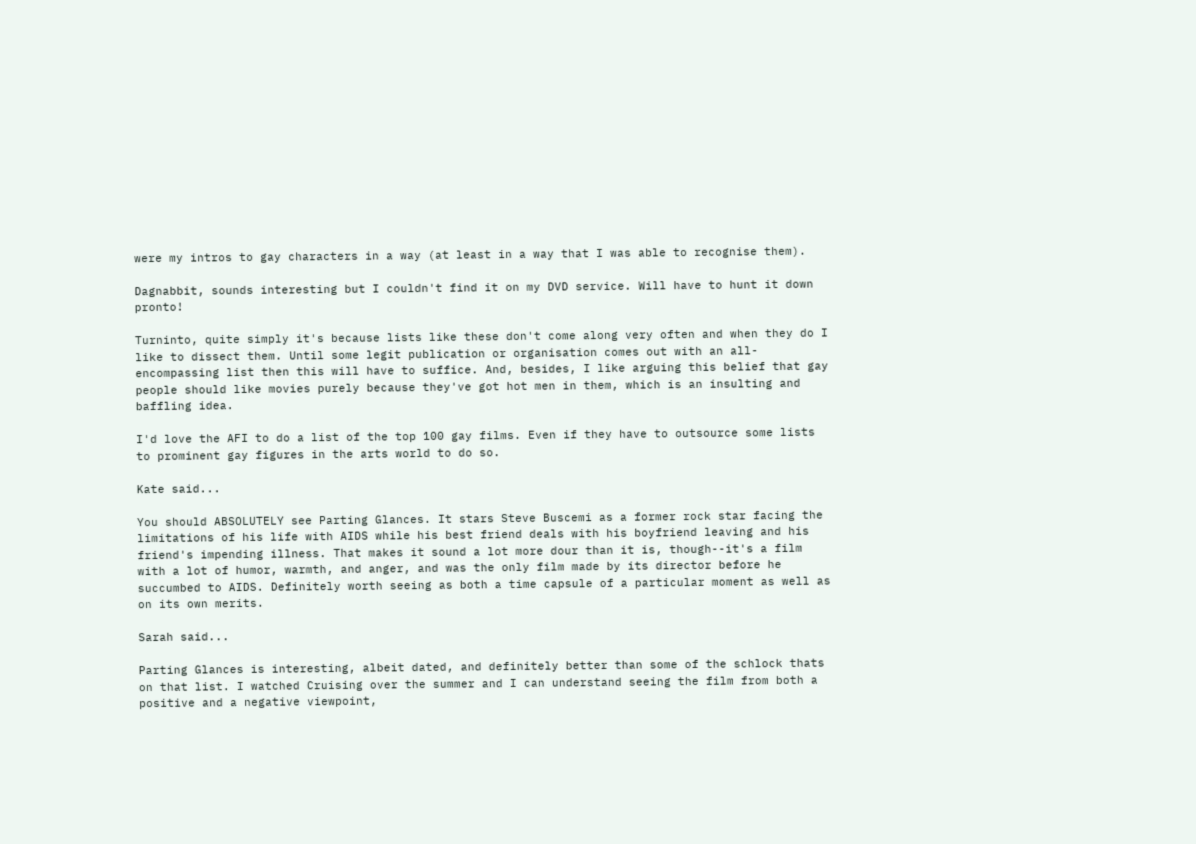were my intros to gay characters in a way (at least in a way that I was able to recognise them).

Dagnabbit, sounds interesting but I couldn't find it on my DVD service. Will have to hunt it down pronto!

Turninto, quite simply it's because lists like these don't come along very often and when they do I like to dissect them. Until some legit publication or organisation comes out with an all-encompassing list then this will have to suffice. And, besides, I like arguing this belief that gay people should like movies purely because they've got hot men in them, which is an insulting and baffling idea.

I'd love the AFI to do a list of the top 100 gay films. Even if they have to outsource some lists to prominent gay figures in the arts world to do so.

Kate said...

You should ABSOLUTELY see Parting Glances. It stars Steve Buscemi as a former rock star facing the limitations of his life with AIDS while his best friend deals with his boyfriend leaving and his friend's impending illness. That makes it sound a lot more dour than it is, though--it's a film with a lot of humor, warmth, and anger, and was the only film made by its director before he succumbed to AIDS. Definitely worth seeing as both a time capsule of a particular moment as well as on its own merits.

Sarah said...

Parting Glances is interesting, albeit dated, and definitely better than some of the schlock thats on that list. I watched Cruising over the summer and I can understand seeing the film from both a positive and a negative viewpoint,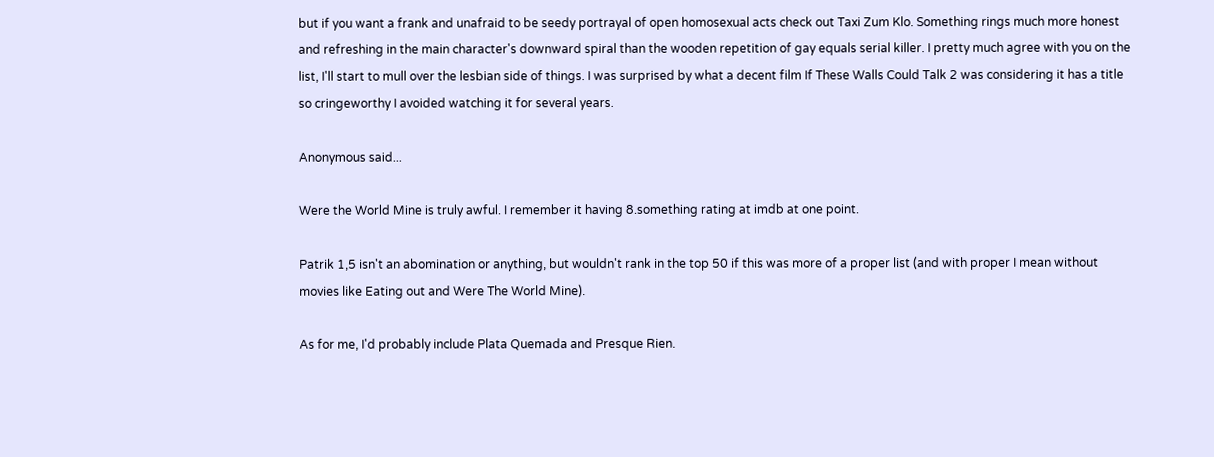but if you want a frank and unafraid to be seedy portrayal of open homosexual acts check out Taxi Zum Klo. Something rings much more honest and refreshing in the main character's downward spiral than the wooden repetition of gay equals serial killer. I pretty much agree with you on the list, I'll start to mull over the lesbian side of things. I was surprised by what a decent film If These Walls Could Talk 2 was considering it has a title so cringeworthy I avoided watching it for several years.

Anonymous said...

Were the World Mine is truly awful. I remember it having 8.something rating at imdb at one point.

Patrik 1,5 isn't an abomination or anything, but wouldn't rank in the top 50 if this was more of a proper list (and with proper I mean without movies like Eating out and Were The World Mine).

As for me, I'd probably include Plata Quemada and Presque Rien.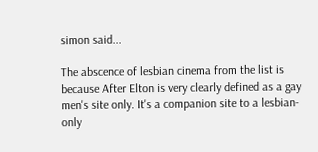simon said...

The abscence of lesbian cinema from the list is because After Elton is very clearly defined as a gay men's site only. It's a companion site to a lesbian-only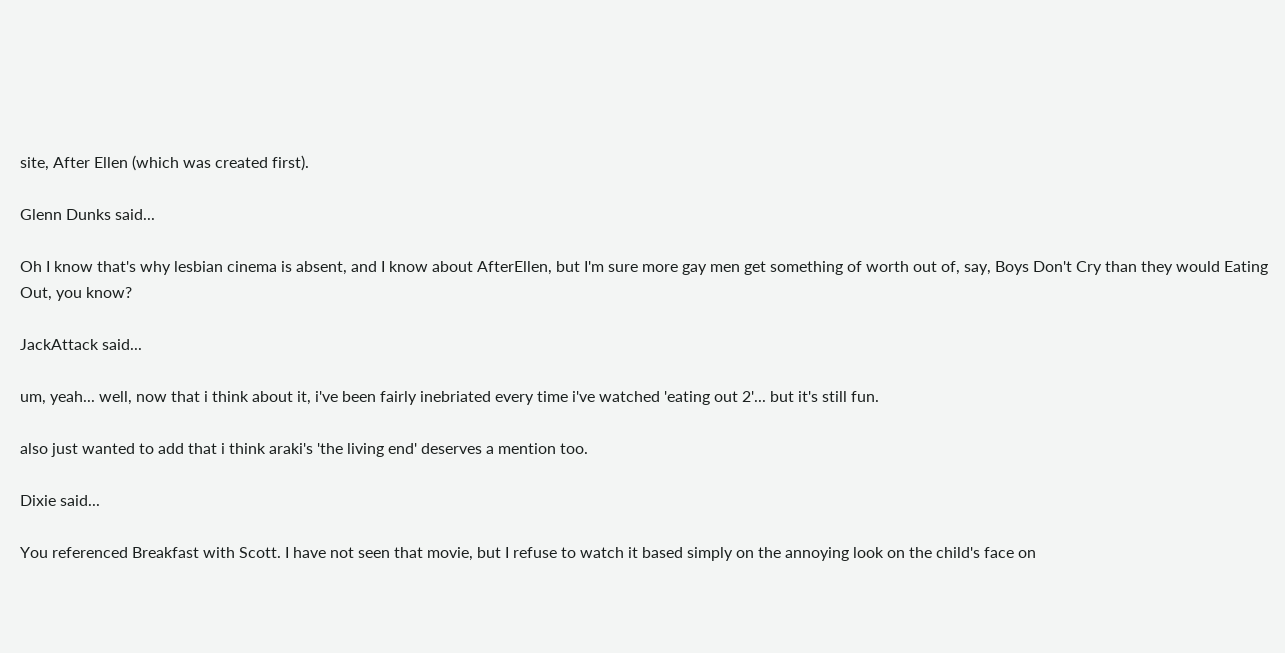site, After Ellen (which was created first).

Glenn Dunks said...

Oh I know that's why lesbian cinema is absent, and I know about AfterEllen, but I'm sure more gay men get something of worth out of, say, Boys Don't Cry than they would Eating Out, you know?

JackAttack said...

um, yeah... well, now that i think about it, i've been fairly inebriated every time i've watched 'eating out 2'... but it's still fun.

also just wanted to add that i think araki's 'the living end' deserves a mention too.

Dixie said...

You referenced Breakfast with Scott. I have not seen that movie, but I refuse to watch it based simply on the annoying look on the child's face on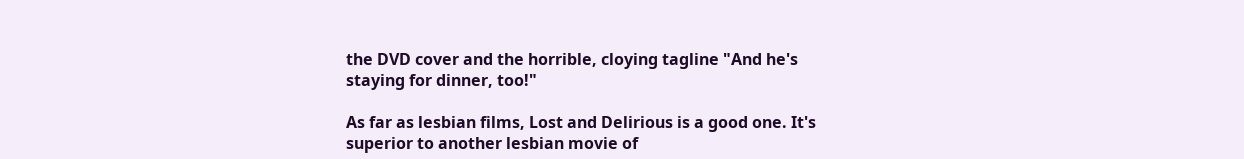the DVD cover and the horrible, cloying tagline "And he's staying for dinner, too!"

As far as lesbian films, Lost and Delirious is a good one. It's superior to another lesbian movie of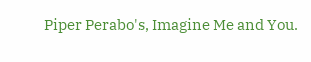Piper Perabo's, Imagine Me and You.